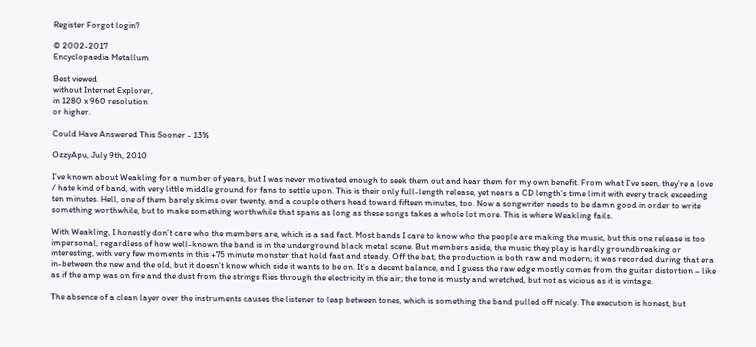Register Forgot login?

© 2002-2017
Encyclopaedia Metallum

Best viewed
without Internet Explorer,
in 1280 x 960 resolution
or higher.

Could Have Answered This Sooner - 13%

OzzyApu, July 9th, 2010

I’ve known about Weakling for a number of years, but I was never motivated enough to seek them out and hear them for my own benefit. From what I’ve seen, they’re a love / hate kind of band, with very little middle ground for fans to settle upon. This is their only full-length release, yet nears a CD length’s time limit with every track exceeding ten minutes. Hell, one of them barely skims over twenty, and a couple others head toward fifteen minutes, too. Now a songwriter needs to be damn good in order to write something worthwhile, but to make something worthwhile that spans as long as these songs takes a whole lot more. This is where Weakling fails.

With Weakling, I honestly don’t care who the members are, which is a sad fact. Most bands I care to know who the people are making the music, but this one release is too impersonal, regardless of how well-known the band is in the underground black metal scene. But members aside, the music they play is hardly groundbreaking or interesting, with very few moments in this +75 minute monster that hold fast and steady. Off the bat, the production is both raw and modern; it was recorded during that era in-between the new and the old, but it doesn’t know which side it wants to be on. It’s a decent balance, and I guess the raw edge mostly comes from the guitar distortion – like as if the amp was on fire and the dust from the strings flies through the electricity in the air; the tone is musty and wretched, but not as vicious as it is vintage.

The absence of a clean layer over the instruments causes the listener to leap between tones, which is something the band pulled off nicely. The execution is honest, but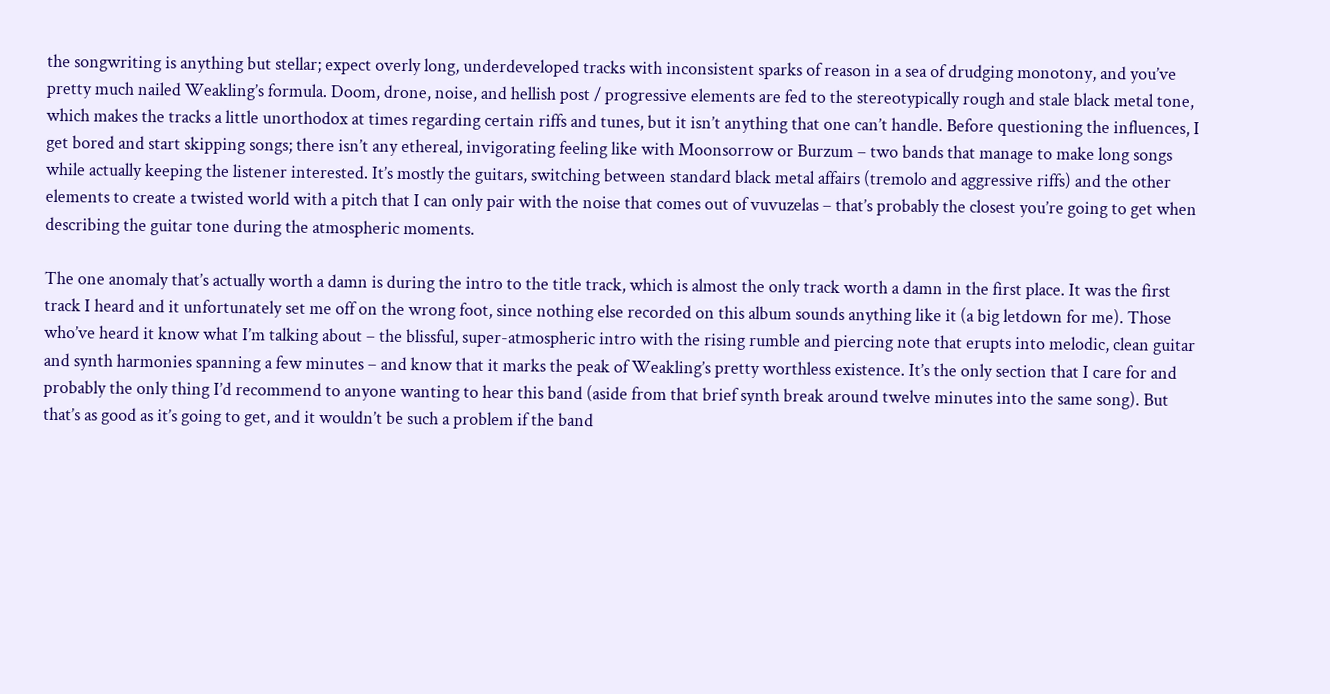the songwriting is anything but stellar; expect overly long, underdeveloped tracks with inconsistent sparks of reason in a sea of drudging monotony, and you’ve pretty much nailed Weakling’s formula. Doom, drone, noise, and hellish post / progressive elements are fed to the stereotypically rough and stale black metal tone, which makes the tracks a little unorthodox at times regarding certain riffs and tunes, but it isn’t anything that one can’t handle. Before questioning the influences, I get bored and start skipping songs; there isn’t any ethereal, invigorating feeling like with Moonsorrow or Burzum – two bands that manage to make long songs while actually keeping the listener interested. It’s mostly the guitars, switching between standard black metal affairs (tremolo and aggressive riffs) and the other elements to create a twisted world with a pitch that I can only pair with the noise that comes out of vuvuzelas – that’s probably the closest you’re going to get when describing the guitar tone during the atmospheric moments.

The one anomaly that’s actually worth a damn is during the intro to the title track, which is almost the only track worth a damn in the first place. It was the first track I heard and it unfortunately set me off on the wrong foot, since nothing else recorded on this album sounds anything like it (a big letdown for me). Those who’ve heard it know what I’m talking about – the blissful, super-atmospheric intro with the rising rumble and piercing note that erupts into melodic, clean guitar and synth harmonies spanning a few minutes – and know that it marks the peak of Weakling’s pretty worthless existence. It’s the only section that I care for and probably the only thing I’d recommend to anyone wanting to hear this band (aside from that brief synth break around twelve minutes into the same song). But that’s as good as it’s going to get, and it wouldn’t be such a problem if the band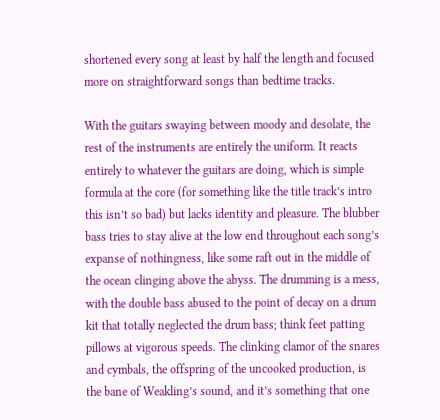shortened every song at least by half the length and focused more on straightforward songs than bedtime tracks.

With the guitars swaying between moody and desolate, the rest of the instruments are entirely the uniform. It reacts entirely to whatever the guitars are doing, which is simple formula at the core (for something like the title track’s intro this isn’t so bad) but lacks identity and pleasure. The blubber bass tries to stay alive at the low end throughout each song’s expanse of nothingness, like some raft out in the middle of the ocean clinging above the abyss. The drumming is a mess, with the double bass abused to the point of decay on a drum kit that totally neglected the drum bass; think feet patting pillows at vigorous speeds. The clinking clamor of the snares and cymbals, the offspring of the uncooked production, is the bane of Weakling’s sound, and it’s something that one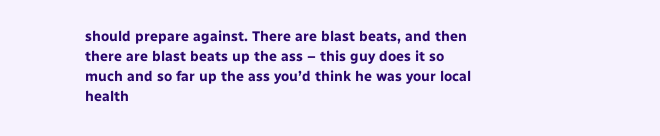should prepare against. There are blast beats, and then there are blast beats up the ass – this guy does it so much and so far up the ass you’d think he was your local health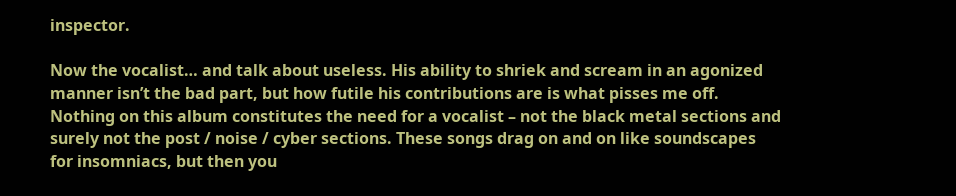inspector.

Now the vocalist… and talk about useless. His ability to shriek and scream in an agonized manner isn’t the bad part, but how futile his contributions are is what pisses me off. Nothing on this album constitutes the need for a vocalist – not the black metal sections and surely not the post / noise / cyber sections. These songs drag on and on like soundscapes for insomniacs, but then you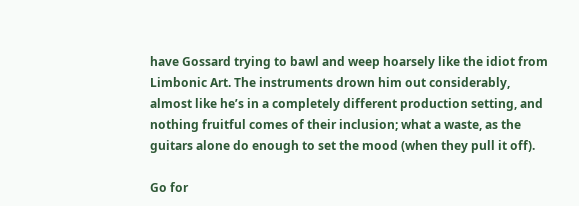have Gossard trying to bawl and weep hoarsely like the idiot from Limbonic Art. The instruments drown him out considerably, almost like he’s in a completely different production setting, and nothing fruitful comes of their inclusion; what a waste, as the guitars alone do enough to set the mood (when they pull it off).

Go for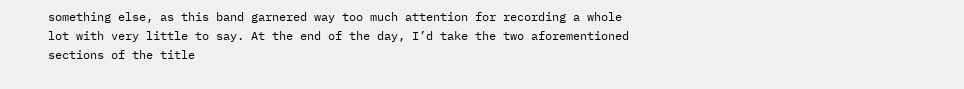something else, as this band garnered way too much attention for recording a whole lot with very little to say. At the end of the day, I’d take the two aforementioned sections of the title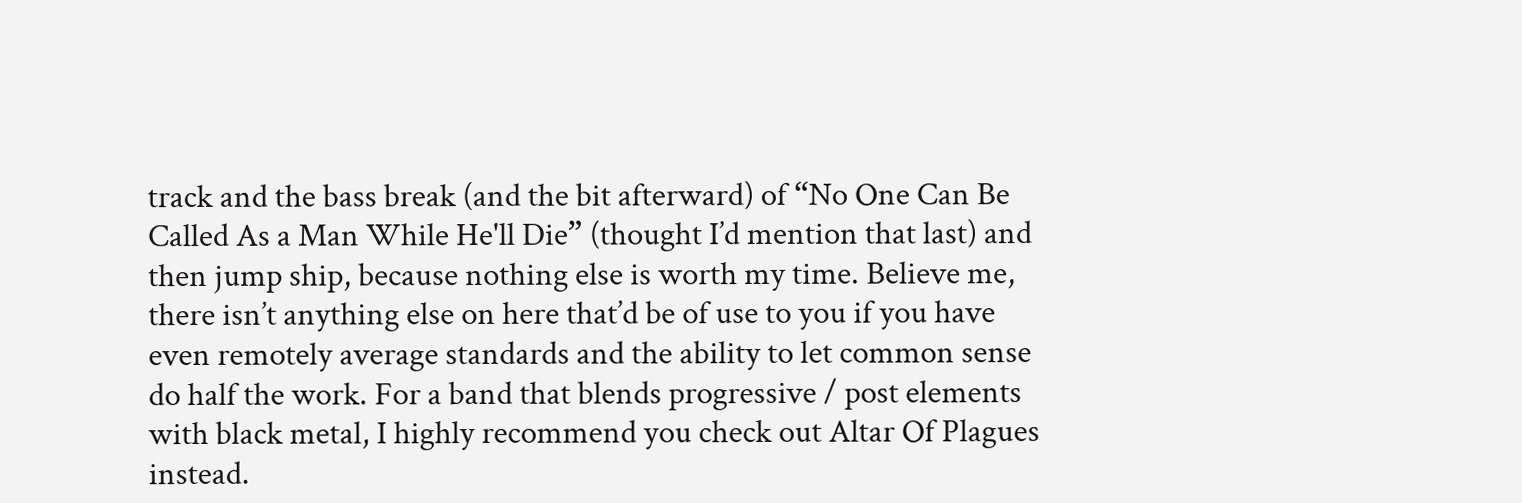track and the bass break (and the bit afterward) of “No One Can Be Called As a Man While He'll Die” (thought I’d mention that last) and then jump ship, because nothing else is worth my time. Believe me, there isn’t anything else on here that’d be of use to you if you have even remotely average standards and the ability to let common sense do half the work. For a band that blends progressive / post elements with black metal, I highly recommend you check out Altar Of Plagues instead.